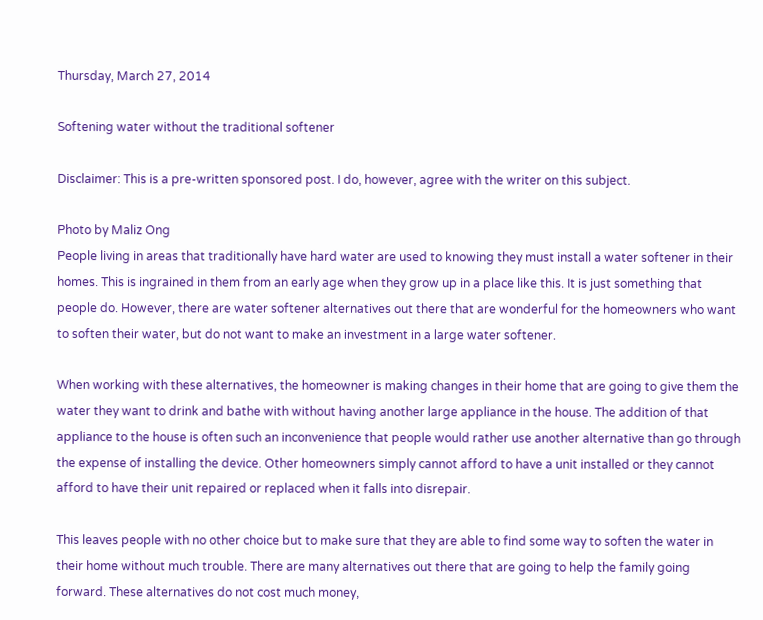Thursday, March 27, 2014

Softening water without the traditional softener

Disclaimer: This is a pre-written sponsored post. I do, however, agree with the writer on this subject.

Photo by Maliz Ong
People living in areas that traditionally have hard water are used to knowing they must install a water softener in their homes. This is ingrained in them from an early age when they grow up in a place like this. It is just something that people do. However, there are water softener alternatives out there that are wonderful for the homeowners who want to soften their water, but do not want to make an investment in a large water softener.

When working with these alternatives, the homeowner is making changes in their home that are going to give them the water they want to drink and bathe with without having another large appliance in the house. The addition of that appliance to the house is often such an inconvenience that people would rather use another alternative than go through the expense of installing the device. Other homeowners simply cannot afford to have a unit installed or they cannot afford to have their unit repaired or replaced when it falls into disrepair.

This leaves people with no other choice but to make sure that they are able to find some way to soften the water in their home without much trouble. There are many alternatives out there that are going to help the family going forward. These alternatives do not cost much money,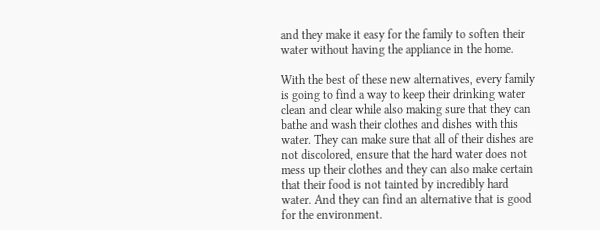and they make it easy for the family to soften their water without having the appliance in the home.

With the best of these new alternatives, every family is going to find a way to keep their drinking water clean and clear while also making sure that they can bathe and wash their clothes and dishes with this water. They can make sure that all of their dishes are not discolored, ensure that the hard water does not mess up their clothes and they can also make certain that their food is not tainted by incredibly hard water. And they can find an alternative that is good for the environment.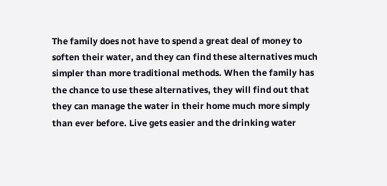The family does not have to spend a great deal of money to soften their water, and they can find these alternatives much simpler than more traditional methods. When the family has the chance to use these alternatives, they will find out that they can manage the water in their home much more simply than ever before. Live gets easier and the drinking water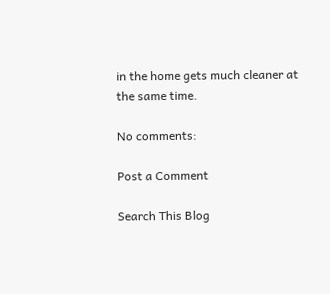in the home gets much cleaner at the same time.

No comments:

Post a Comment

Search This Blog